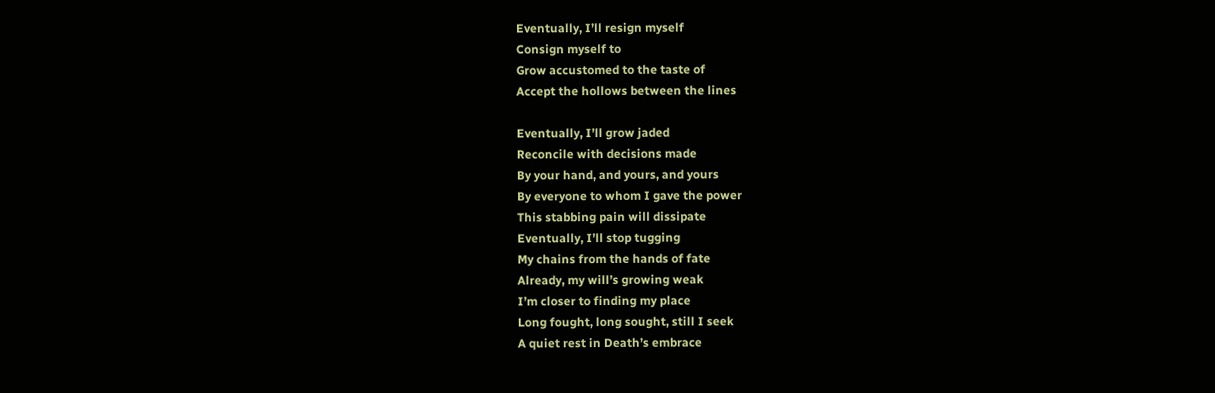Eventually, I’ll resign myself
Consign myself to
Grow accustomed to the taste of
Accept the hollows between the lines

Eventually, I’ll grow jaded
Reconcile with decisions made
By your hand, and yours, and yours
By everyone to whom I gave the power
This stabbing pain will dissipate
Eventually, I’ll stop tugging
My chains from the hands of fate
Already, my will’s growing weak
I’m closer to finding my place
Long fought, long sought, still I seek
A quiet rest in Death’s embrace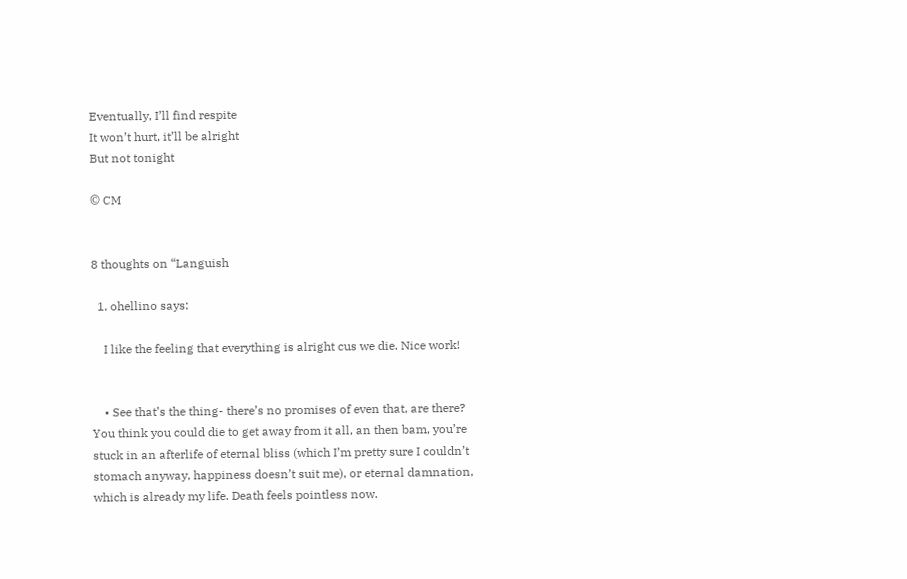Eventually, I’ll find respite
It won’t hurt, it’ll be alright
But not tonight

© CM


8 thoughts on “Languish

  1. ohellino says:

    I like the feeling that everything is alright cus we die. Nice work!


    • See that’s the thing- there’s no promises of even that, are there? You think you could die to get away from it all, an then bam, you’re stuck in an afterlife of eternal bliss (which I’m pretty sure I couldn’t stomach anyway, happiness doesn’t suit me), or eternal damnation, which is already my life. Death feels pointless now.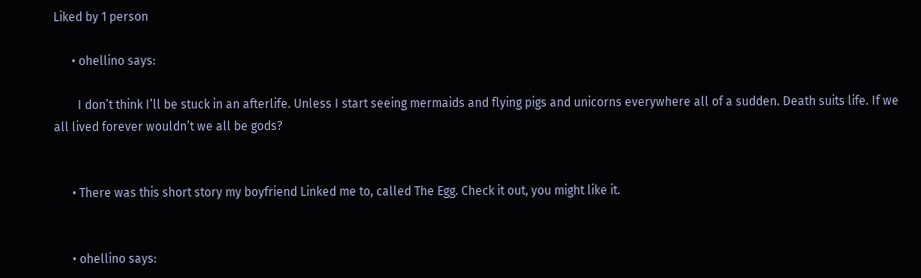Liked by 1 person

      • ohellino says:

        I don’t think I’ll be stuck in an afterlife. Unless I start seeing mermaids and flying pigs and unicorns everywhere all of a sudden. Death suits life. If we all lived forever wouldn’t we all be gods?


      • There was this short story my boyfriend Linked me to, called The Egg. Check it out, you might like it.


      • ohellino says: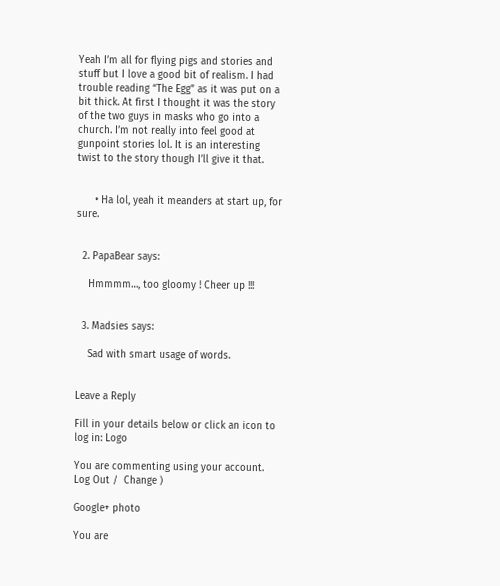Yeah I’m all for flying pigs and stories and stuff but I love a good bit of realism. I had trouble reading “The Egg” as it was put on a bit thick. At first I thought it was the story of the two guys in masks who go into a church. I’m not really into feel good at gunpoint stories lol. It is an interesting twist to the story though I’ll give it that.


      • Ha lol, yeah it meanders at start up, for sure.


  2. PapaBear says:

    Hmmmm…, too gloomy ! Cheer up !!!


  3. Madsies says:

    Sad with smart usage of words.


Leave a Reply

Fill in your details below or click an icon to log in: Logo

You are commenting using your account. Log Out /  Change )

Google+ photo

You are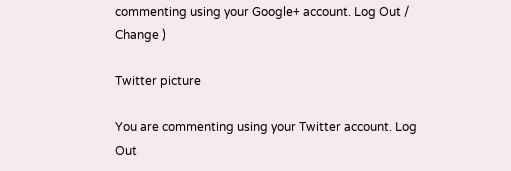commenting using your Google+ account. Log Out /  Change )

Twitter picture

You are commenting using your Twitter account. Log Out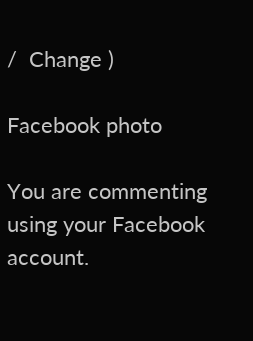/  Change )

Facebook photo

You are commenting using your Facebook account.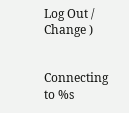Log Out /  Change )


Connecting to %s